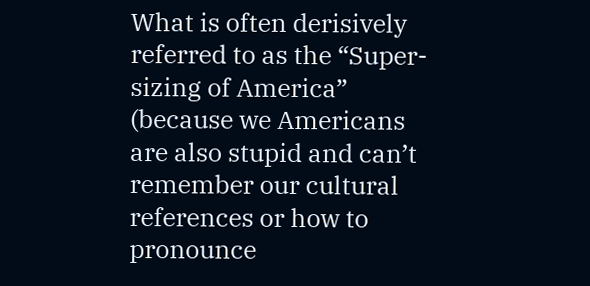What is often derisively referred to as the “Super-sizing of America” (because we Americans are also stupid and can’t remember our cultural references or how to pronounce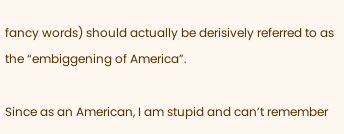fancy words) should actually be derisively referred to as the “embiggening of America”.

Since as an American, I am stupid and can’t remember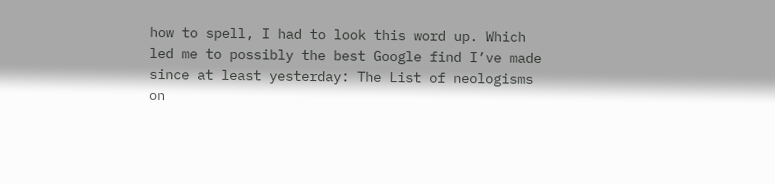how to spell, I had to look this word up. Which led me to possibly the best Google find I’ve made since at least yesterday: The List of neologisms on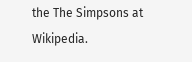the The Simpsons at Wikipedia.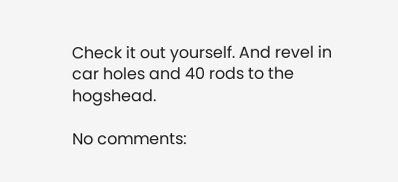Check it out yourself. And revel in car holes and 40 rods to the hogshead.

No comments: